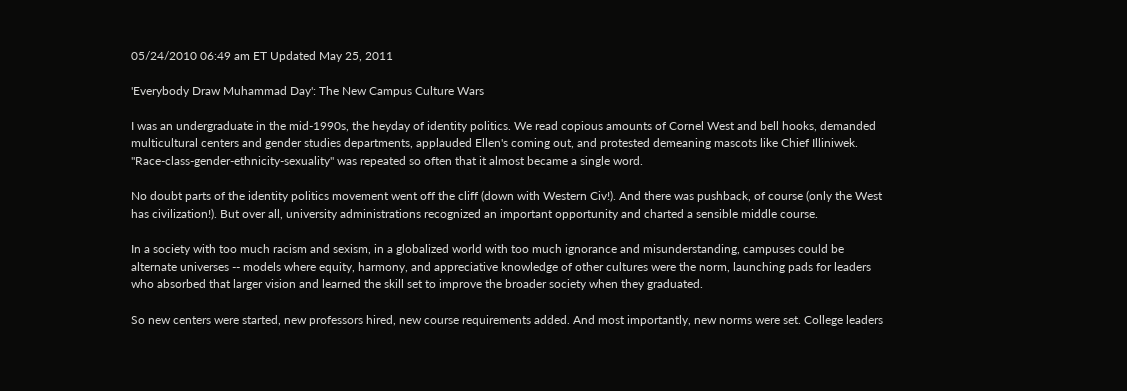05/24/2010 06:49 am ET Updated May 25, 2011

'Everybody Draw Muhammad Day': The New Campus Culture Wars

I was an undergraduate in the mid-1990s, the heyday of identity politics. We read copious amounts of Cornel West and bell hooks, demanded multicultural centers and gender studies departments, applauded Ellen's coming out, and protested demeaning mascots like Chief Illiniwek. "Race-class-gender-ethnicity-sexuality" was repeated so often that it almost became a single word.

No doubt parts of the identity politics movement went off the cliff (down with Western Civ!). And there was pushback, of course (only the West has civilization!). But over all, university administrations recognized an important opportunity and charted a sensible middle course.

In a society with too much racism and sexism, in a globalized world with too much ignorance and misunderstanding, campuses could be alternate universes -- models where equity, harmony, and appreciative knowledge of other cultures were the norm, launching pads for leaders who absorbed that larger vision and learned the skill set to improve the broader society when they graduated.

So new centers were started, new professors hired, new course requirements added. And most importantly, new norms were set. College leaders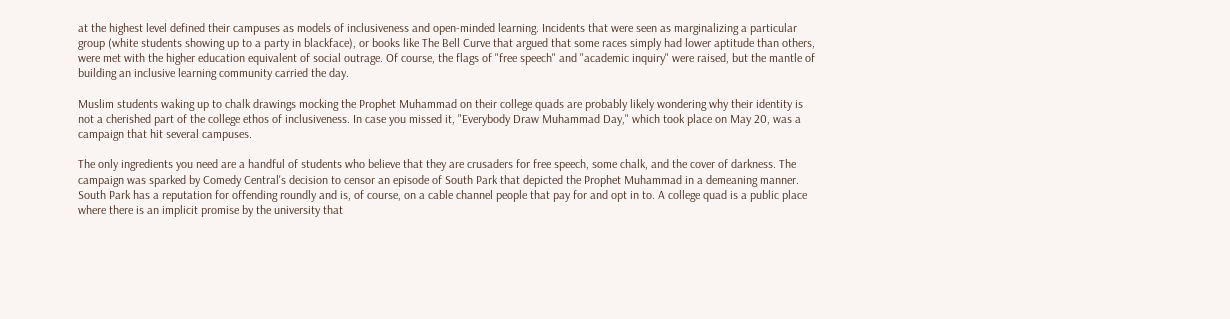at the highest level defined their campuses as models of inclusiveness and open-minded learning. Incidents that were seen as marginalizing a particular group (white students showing up to a party in blackface), or books like The Bell Curve that argued that some races simply had lower aptitude than others, were met with the higher education equivalent of social outrage. Of course, the flags of "free speech" and "academic inquiry" were raised, but the mantle of building an inclusive learning community carried the day.

Muslim students waking up to chalk drawings mocking the Prophet Muhammad on their college quads are probably likely wondering why their identity is not a cherished part of the college ethos of inclusiveness. In case you missed it, "Everybody Draw Muhammad Day," which took place on May 20, was a campaign that hit several campuses.

The only ingredients you need are a handful of students who believe that they are crusaders for free speech, some chalk, and the cover of darkness. The campaign was sparked by Comedy Central's decision to censor an episode of South Park that depicted the Prophet Muhammad in a demeaning manner. South Park has a reputation for offending roundly and is, of course, on a cable channel people that pay for and opt in to. A college quad is a public place where there is an implicit promise by the university that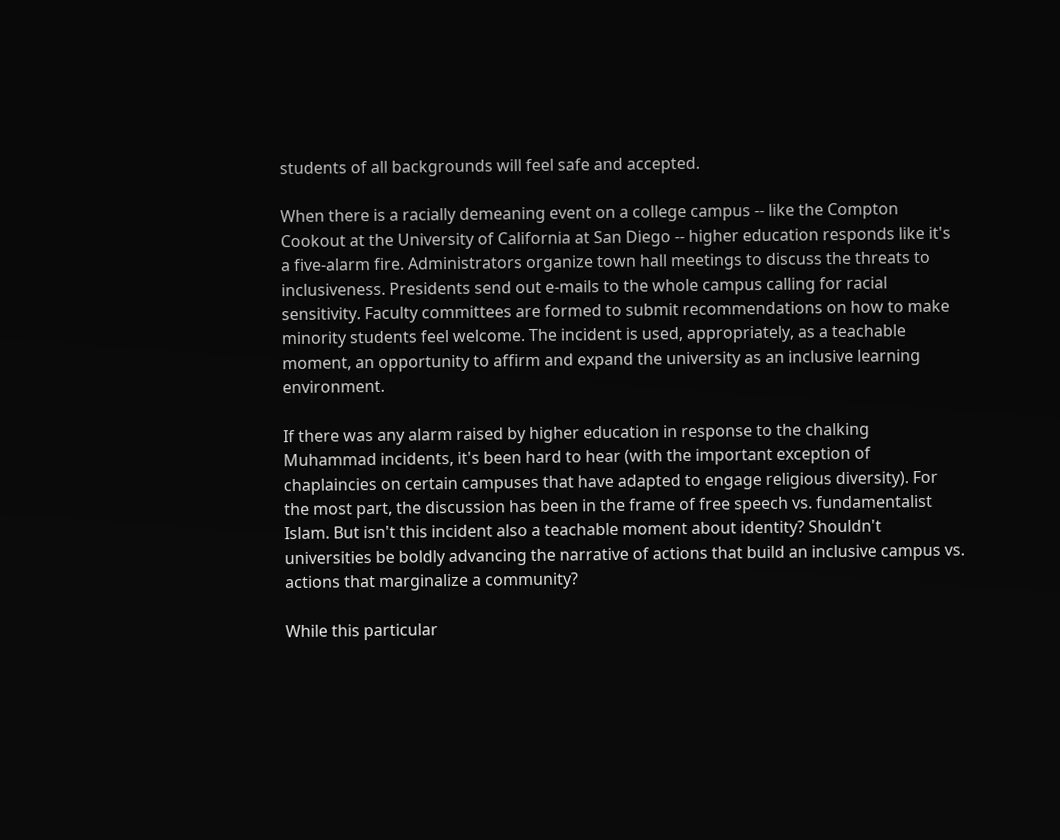students of all backgrounds will feel safe and accepted.

When there is a racially demeaning event on a college campus -- like the Compton Cookout at the University of California at San Diego -- higher education responds like it's a five-alarm fire. Administrators organize town hall meetings to discuss the threats to inclusiveness. Presidents send out e-mails to the whole campus calling for racial sensitivity. Faculty committees are formed to submit recommendations on how to make minority students feel welcome. The incident is used, appropriately, as a teachable moment, an opportunity to affirm and expand the university as an inclusive learning environment.

If there was any alarm raised by higher education in response to the chalking Muhammad incidents, it's been hard to hear (with the important exception of chaplaincies on certain campuses that have adapted to engage religious diversity). For the most part, the discussion has been in the frame of free speech vs. fundamentalist Islam. But isn't this incident also a teachable moment about identity? Shouldn't universities be boldly advancing the narrative of actions that build an inclusive campus vs. actions that marginalize a community?

While this particular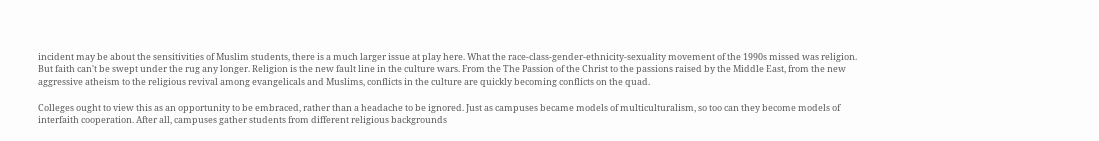incident may be about the sensitivities of Muslim students, there is a much larger issue at play here. What the race-class-gender-ethnicity-sexuality movement of the 1990s missed was religion. But faith can't be swept under the rug any longer. Religion is the new fault line in the culture wars. From the The Passion of the Christ to the passions raised by the Middle East, from the new aggressive atheism to the religious revival among evangelicals and Muslims, conflicts in the culture are quickly becoming conflicts on the quad.

Colleges ought to view this as an opportunity to be embraced, rather than a headache to be ignored. Just as campuses became models of multiculturalism, so too can they become models of interfaith cooperation. After all, campuses gather students from different religious backgrounds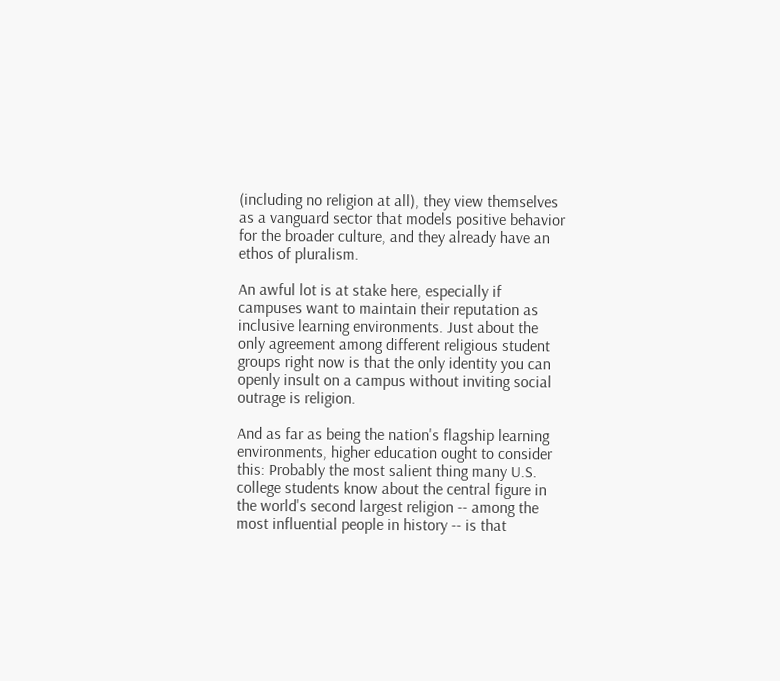(including no religion at all), they view themselves as a vanguard sector that models positive behavior for the broader culture, and they already have an ethos of pluralism.

An awful lot is at stake here, especially if campuses want to maintain their reputation as inclusive learning environments. Just about the only agreement among different religious student groups right now is that the only identity you can openly insult on a campus without inviting social outrage is religion.

And as far as being the nation's flagship learning environments, higher education ought to consider this: Probably the most salient thing many U.S. college students know about the central figure in the world's second largest religion -- among the most influential people in history -- is that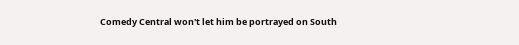Comedy Central won't let him be portrayed on South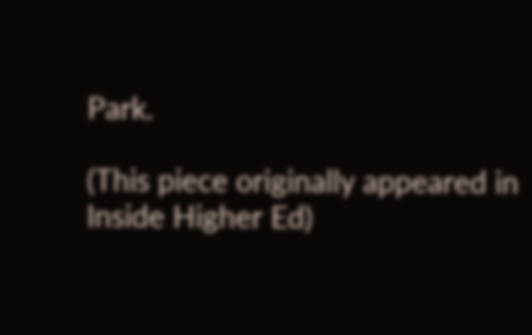Park.

(This piece originally appeared in Inside Higher Ed)